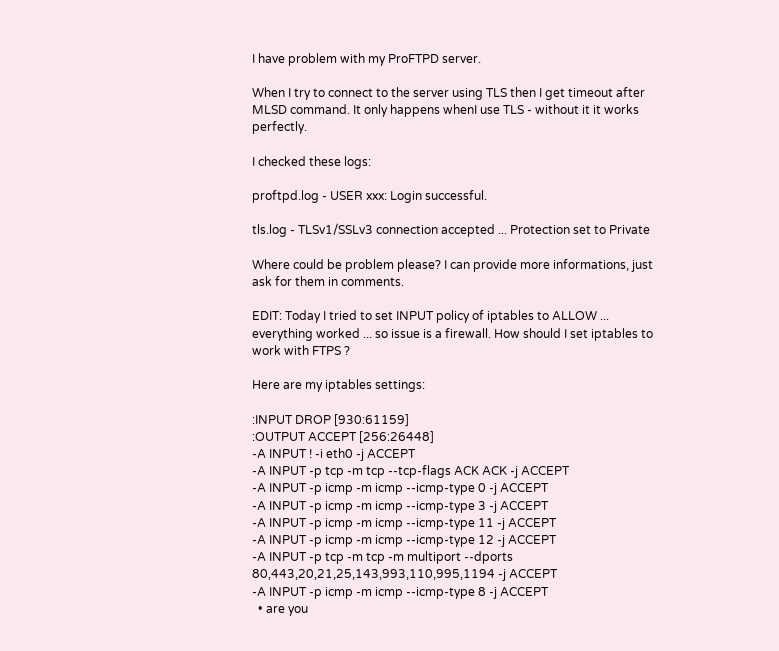I have problem with my ProFTPD server.

When I try to connect to the server using TLS then I get timeout after MLSD command. It only happens whenI use TLS - without it it works perfectly.

I checked these logs:

proftpd.log - USER xxx: Login successful.

tls.log - TLSv1/SSLv3 connection accepted ... Protection set to Private

Where could be problem please? I can provide more informations, just ask for them in comments.

EDIT: Today I tried to set INPUT policy of iptables to ALLOW ... everything worked ... so issue is a firewall. How should I set iptables to work with FTPS ?

Here are my iptables settings:

:INPUT DROP [930:61159]
:OUTPUT ACCEPT [256:26448]
-A INPUT ! -i eth0 -j ACCEPT
-A INPUT -p tcp -m tcp --tcp-flags ACK ACK -j ACCEPT
-A INPUT -p icmp -m icmp --icmp-type 0 -j ACCEPT
-A INPUT -p icmp -m icmp --icmp-type 3 -j ACCEPT
-A INPUT -p icmp -m icmp --icmp-type 11 -j ACCEPT
-A INPUT -p icmp -m icmp --icmp-type 12 -j ACCEPT
-A INPUT -p tcp -m tcp -m multiport --dports 80,443,20,21,25,143,993,110,995,1194 -j ACCEPT
-A INPUT -p icmp -m icmp --icmp-type 8 -j ACCEPT
  • are you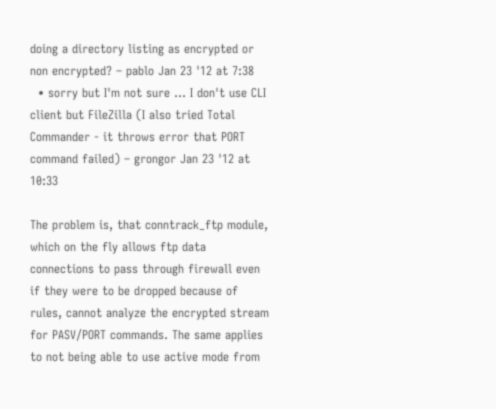doing a directory listing as encrypted or non encrypted? – pablo Jan 23 '12 at 7:38
  • sorry but I'm not sure ... I don't use CLI client but FileZilla (I also tried Total Commander - it throws error that PORT command failed) – grongor Jan 23 '12 at 10:33

The problem is, that conntrack_ftp module, which on the fly allows ftp data connections to pass through firewall even if they were to be dropped because of rules, cannot analyze the encrypted stream for PASV/PORT commands. The same applies to not being able to use active mode from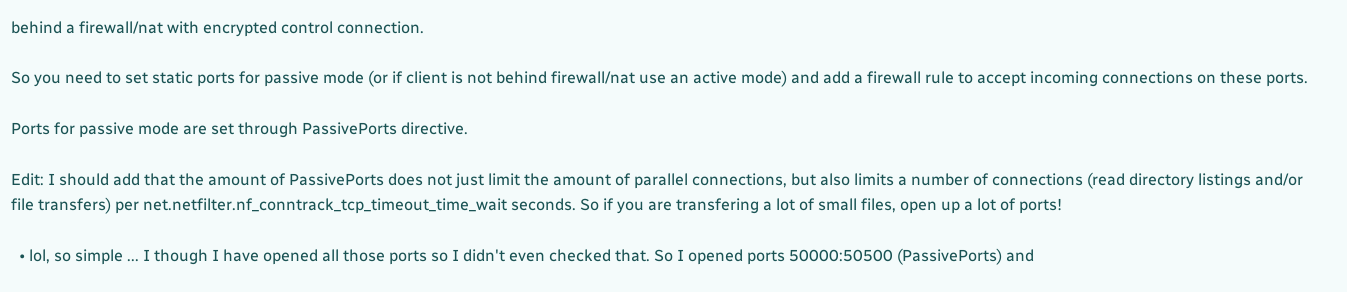behind a firewall/nat with encrypted control connection.

So you need to set static ports for passive mode (or if client is not behind firewall/nat use an active mode) and add a firewall rule to accept incoming connections on these ports.

Ports for passive mode are set through PassivePorts directive.

Edit: I should add that the amount of PassivePorts does not just limit the amount of parallel connections, but also limits a number of connections (read directory listings and/or file transfers) per net.netfilter.nf_conntrack_tcp_timeout_time_wait seconds. So if you are transfering a lot of small files, open up a lot of ports!

  • lol, so simple ... I though I have opened all those ports so I didn't even checked that. So I opened ports 50000:50500 (PassivePorts) and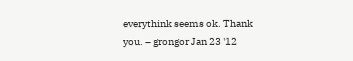everythink seems ok. Thank you. – grongor Jan 23 '12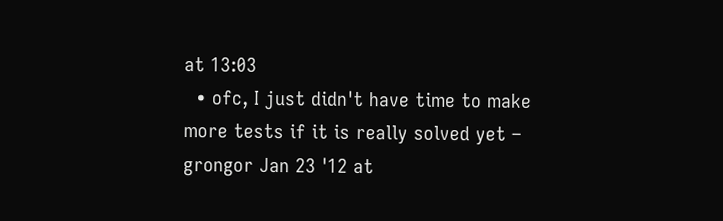at 13:03
  • ofc, I just didn't have time to make more tests if it is really solved yet – grongor Jan 23 '12 at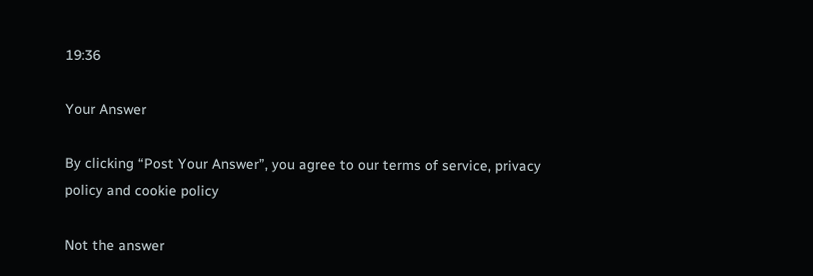19:36

Your Answer

By clicking “Post Your Answer”, you agree to our terms of service, privacy policy and cookie policy

Not the answer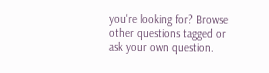you're looking for? Browse other questions tagged or ask your own question.